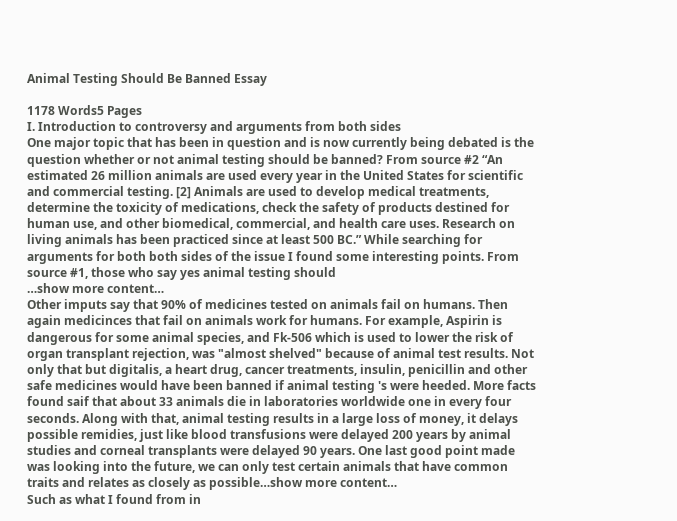Animal Testing Should Be Banned Essay

1178 Words5 Pages
I. Introduction to controversy and arguments from both sides
One major topic that has been in question and is now currently being debated is the question whether or not animal testing should be banned? From source #2 “An estimated 26 million animals are used every year in the United States for scientific and commercial testing. [2] Animals are used to develop medical treatments, determine the toxicity of medications, check the safety of products destined for human use, and other biomedical, commercial, and health care uses. Research on living animals has been practiced since at least 500 BC.” While searching for arguments for both both sides of the issue I found some interesting points. From source #1, those who say yes animal testing should
…show more content…
Other imputs say that 90% of medicines tested on animals fail on humans. Then again medicinces that fail on animals work for humans. For example, Aspirin is dangerous for some animal species, and Fk-506 which is used to lower the risk of organ transplant rejection, was "almost shelved" because of animal test results. Not only that but digitalis, a heart drug, cancer treatments, insulin, penicillin and other safe medicines would have been banned if animal testing 's were heeded. More facts found saif that about 33 animals die in laboratories worldwide one in every four seconds. Along with that, animal testing results in a large loss of money, it delays possible remidies, just like blood transfusions were delayed 200 years by animal studies and corneal transplants were delayed 90 years. One last good point made was looking into the future, we can only test certain animals that have common traits and relates as closely as possible…show more content…
Such as what I found from in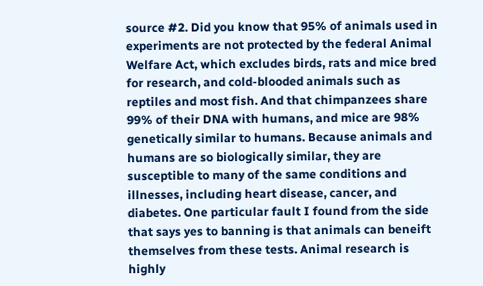source #2. Did you know that 95% of animals used in experiments are not protected by the federal Animal Welfare Act, which excludes birds, rats and mice bred for research, and cold-blooded animals such as reptiles and most fish. And that chimpanzees share 99% of their DNA with humans, and mice are 98% genetically similar to humans. Because animals and humans are so biologically similar, they are susceptible to many of the same conditions and illnesses, including heart disease, cancer, and diabetes. One particular fault I found from the side that says yes to banning is that animals can beneift themselves from these tests. Animal research is highly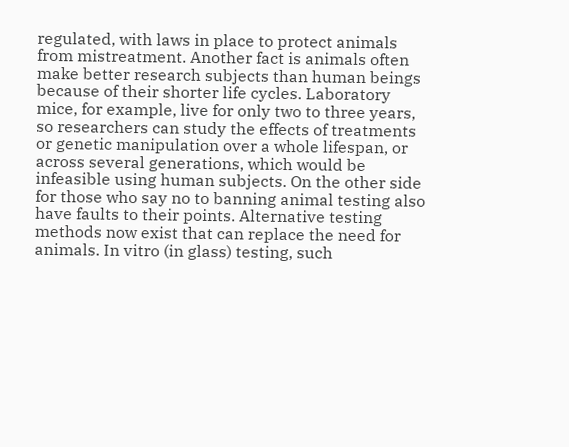regulated, with laws in place to protect animals from mistreatment. Another fact is animals often make better research subjects than human beings because of their shorter life cycles. Laboratory mice, for example, live for only two to three years, so researchers can study the effects of treatments or genetic manipulation over a whole lifespan, or across several generations, which would be infeasible using human subjects. On the other side for those who say no to banning animal testing also have faults to their points. Alternative testing methods now exist that can replace the need for animals. In vitro (in glass) testing, such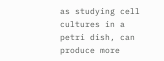as studying cell cultures in a petri dish, can produce more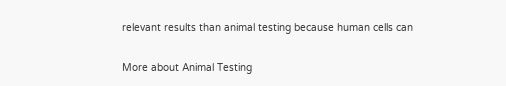relevant results than animal testing because human cells can

More about Animal Testing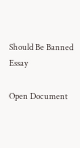Should Be Banned Essay

Open Document